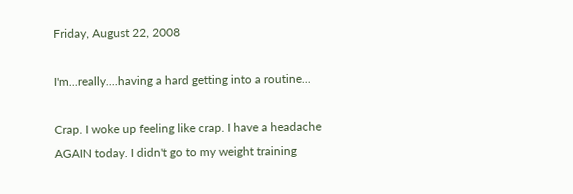Friday, August 22, 2008

I'm...really....having a hard getting into a routine...

Crap. I woke up feeling like crap. I have a headache AGAIN today. I didn't go to my weight training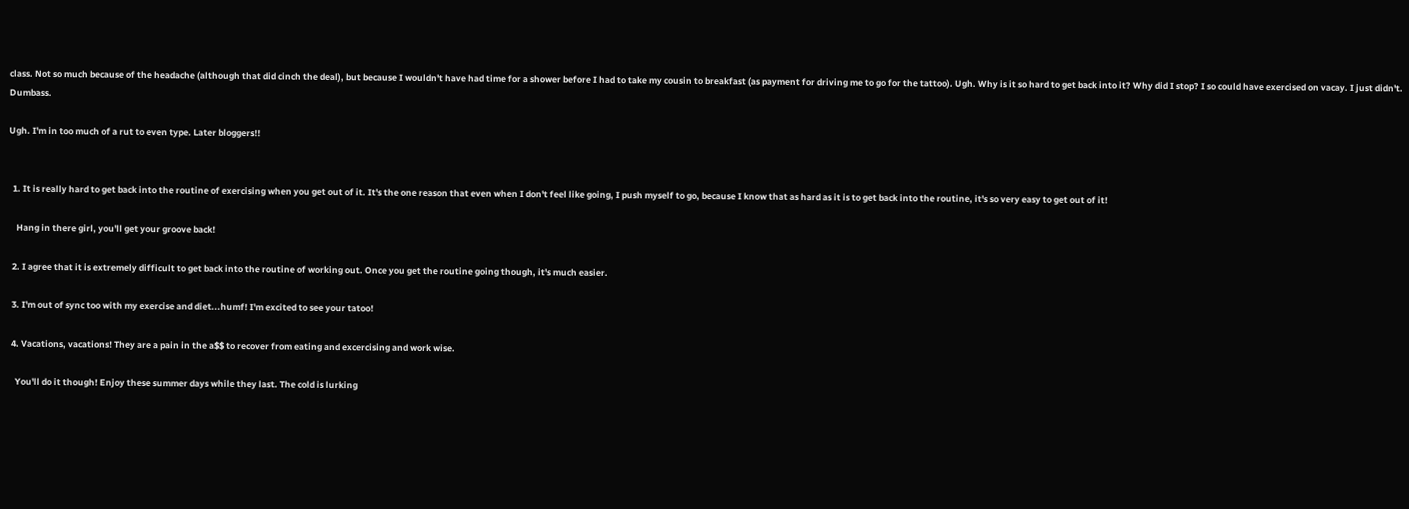class. Not so much because of the headache (although that did cinch the deal), but because I wouldn't have had time for a shower before I had to take my cousin to breakfast (as payment for driving me to go for the tattoo). Ugh. Why is it so hard to get back into it? Why did I stop? I so could have exercised on vacay. I just didn't. Dumbass.

Ugh. I'm in too much of a rut to even type. Later bloggers!!


  1. It is really hard to get back into the routine of exercising when you get out of it. It's the one reason that even when I don't feel like going, I push myself to go, because I know that as hard as it is to get back into the routine, it's so very easy to get out of it!

    Hang in there girl, you'll get your groove back!

  2. I agree that it is extremely difficult to get back into the routine of working out. Once you get the routine going though, it's much easier.

  3. I'm out of sync too with my exercise and diet...humf! I'm excited to see your tatoo!

  4. Vacations, vacations! They are a pain in the a$$ to recover from eating and excercising and work wise.

    You'll do it though! Enjoy these summer days while they last. The cold is lurking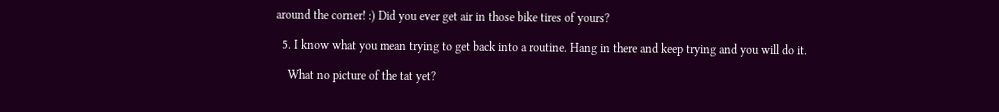around the corner! :) Did you ever get air in those bike tires of yours?

  5. I know what you mean trying to get back into a routine. Hang in there and keep trying and you will do it.

    What no picture of the tat yet?